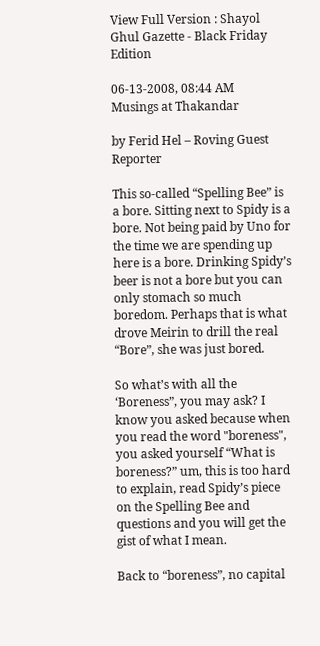View Full Version : Shayol Ghul Gazette - Black Friday Edition

06-13-2008, 08:44 AM
Musings at Thakandar

by Ferid Hel – Roving Guest Reporter

This so-called “Spelling Bee” is a bore. Sitting next to Spidy is a bore. Not being paid by Uno for the time we are spending up here is a bore. Drinking Spidy’s beer is not a bore but you can only stomach so much boredom. Perhaps that is what drove Meirin to drill the real “Bore”, she was just bored.

So what’s with all the ‘Boreness”, you may ask? I know you asked because when you read the word "boreness", you asked yourself “What is boreness?” um, this is too hard to explain, read Spidy’s piece on the Spelling Bee and questions and you will get the gist of what I mean.

Back to “boreness”, no capital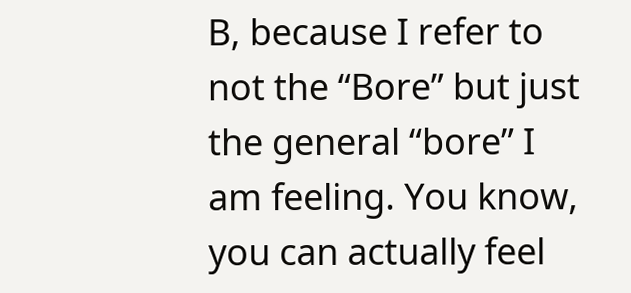B, because I refer to not the “Bore” but just the general “bore” I am feeling. You know, you can actually feel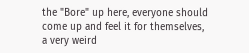the "Bore" up here, everyone should come up and feel it for themselves, a very weird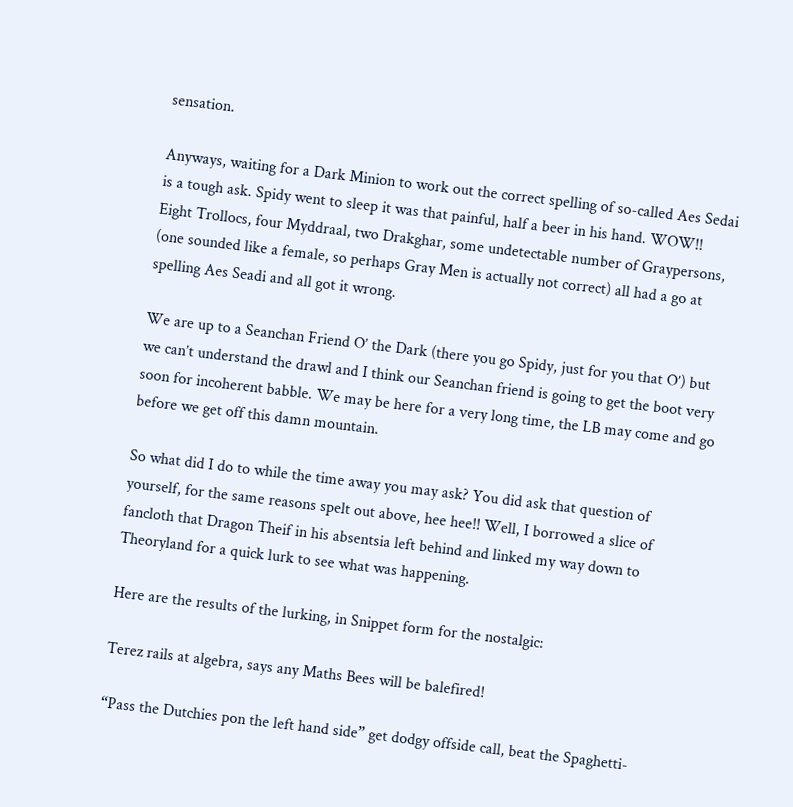sensation.

Anyways, waiting for a Dark Minion to work out the correct spelling of so-called Aes Sedai is a tough ask. Spidy went to sleep it was that painful, half a beer in his hand. WOW!! Eight Trollocs, four Myddraal, two Drakghar, some undetectable number of Graypersons, (one sounded like a female, so perhaps Gray Men is actually not correct) all had a go at spelling Aes Seadi and all got it wrong.

We are up to a Seanchan Friend O’ the Dark (there you go Spidy, just for you that O’) but we can’t understand the drawl and I think our Seanchan friend is going to get the boot very soon for incoherent babble. We may be here for a very long time, the LB may come and go before we get off this damn mountain.

So what did I do to while the time away you may ask? You did ask that question of yourself, for the same reasons spelt out above, hee hee!! Well, I borrowed a slice of fancloth that Dragon Theif in his absentsia left behind and linked my way down to Theoryland for a quick lurk to see what was happening.

Here are the results of the lurking, in Snippet form for the nostalgic:

Terez rails at algebra, says any Maths Bees will be balefired!

“Pass the Dutchies pon the left hand side” get dodgy offside call, beat the Spaghetti-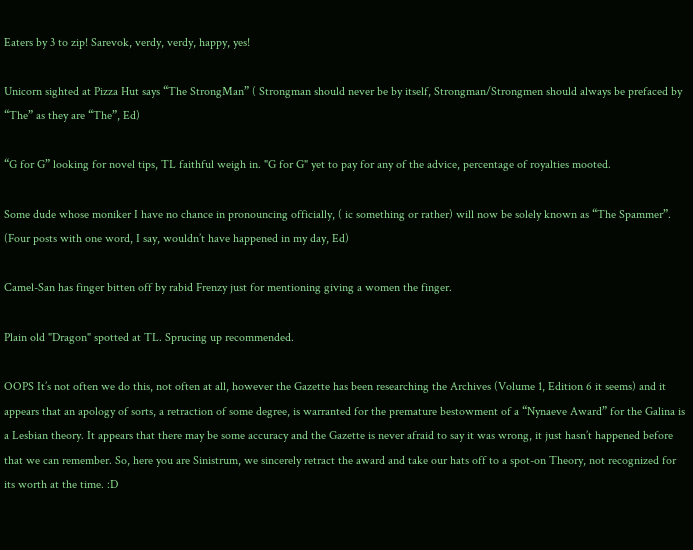Eaters by 3 to zip! Sarevok, verdy, verdy, happy, yes!

Unicorn sighted at Pizza Hut says “The StrongMan” ( Strongman should never be by itself, Strongman/Strongmen should always be prefaced by “The” as they are “The”, Ed)

“G for G” looking for novel tips, TL faithful weigh in. "G for G" yet to pay for any of the advice, percentage of royalties mooted.

Some dude whose moniker I have no chance in pronouncing officially, ( ic something or rather) will now be solely known as “The Spammer”. (Four posts with one word, I say, wouldn’t have happened in my day, Ed)

Camel-San has finger bitten off by rabid Frenzy just for mentioning giving a women the finger.

Plain old "Dragon" spotted at TL. Sprucing up recommended.

OOPS It’s not often we do this, not often at all, however the Gazette has been researching the Archives (Volume 1, Edition 6 it seems) and it appears that an apology of sorts, a retraction of some degree, is warranted for the premature bestowment of a “Nynaeve Award” for the Galina is a Lesbian theory. It appears that there may be some accuracy and the Gazette is never afraid to say it was wrong, it just hasn’t happened before that we can remember. So, here you are Sinistrum, we sincerely retract the award and take our hats off to a spot-on Theory, not recognized for its worth at the time. :D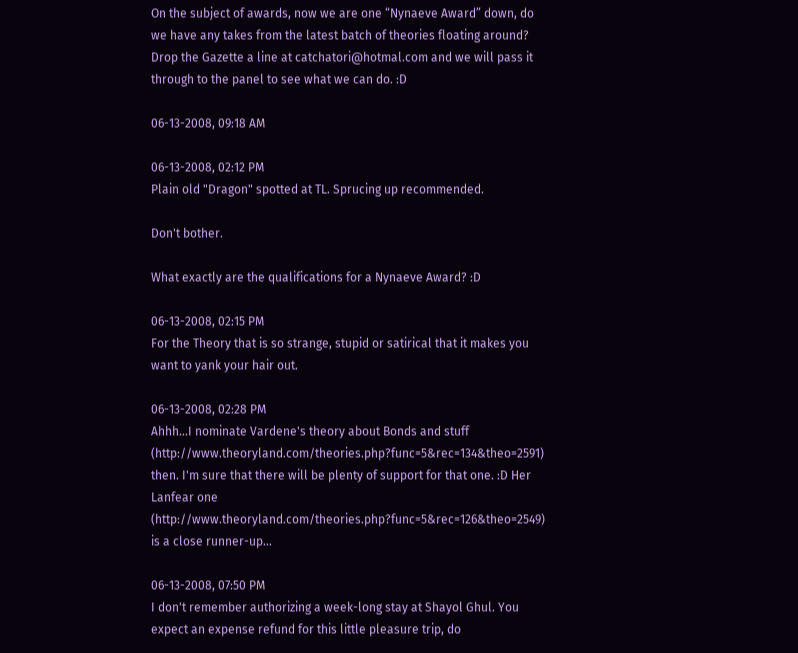On the subject of awards, now we are one “Nynaeve Award” down, do we have any takes from the latest batch of theories floating around? Drop the Gazette a line at catchatori@hotmal.com and we will pass it through to the panel to see what we can do. :D

06-13-2008, 09:18 AM

06-13-2008, 02:12 PM
Plain old "Dragon" spotted at TL. Sprucing up recommended.

Don't bother.

What exactly are the qualifications for a Nynaeve Award? :D

06-13-2008, 02:15 PM
For the Theory that is so strange, stupid or satirical that it makes you want to yank your hair out.

06-13-2008, 02:28 PM
Ahhh...I nominate Vardene's theory about Bonds and stuff (http://www.theoryland.com/theories.php?func=5&rec=134&theo=2591) then. I'm sure that there will be plenty of support for that one. :D Her Lanfear one (http://www.theoryland.com/theories.php?func=5&rec=126&theo=2549) is a close runner-up...

06-13-2008, 07:50 PM
I don't remember authorizing a week-long stay at Shayol Ghul. You expect an expense refund for this little pleasure trip, do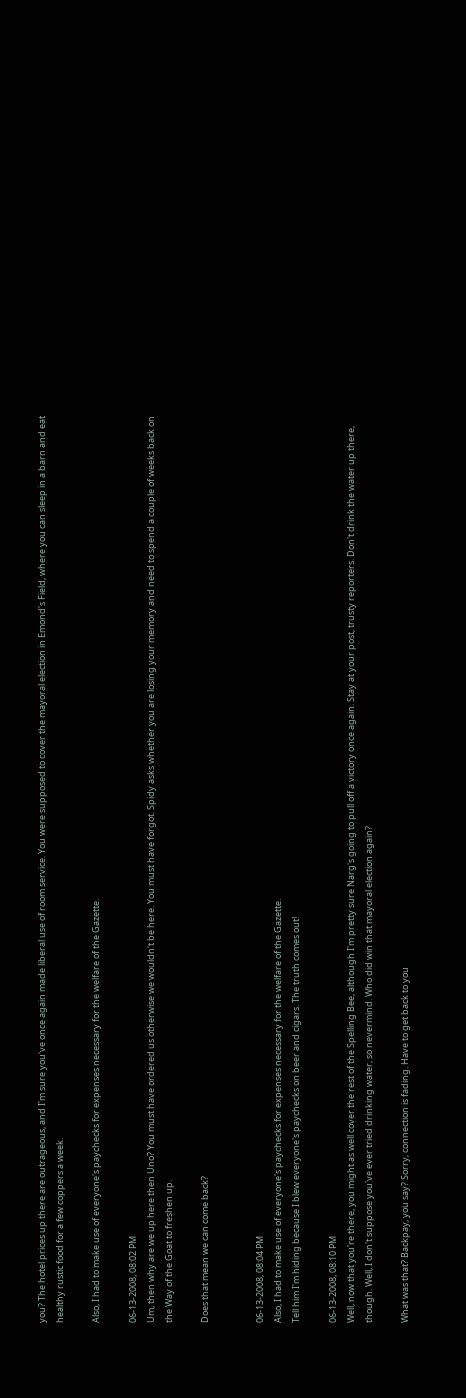you? The hotel prices up there are outrageous, and I'm sure you've once again made liberal use of room service. You were supposed to cover the mayoral election in Emond's Field, where you can sleep in a barn and eat healthy rustic food for a few coppers a week.

Also, I had to make use of everyone's paychecks for expenses necessary for the welfare of the Gazette.

06-13-2008, 08:02 PM
Um, then why are we up here then Uno? You must have ordered us otherwise we wouldn't be here. You must have forgot. Spidy asks whether you are losing your memory and need to spend a couple of weeks back on the Way of the Goat to freshen up.

Does that mean we can come back?


06-13-2008, 08:04 PM
Also, I had to make use of everyone's paychecks for expenses necessary for the welfare of the Gazette.
Tell him I'm hiding because I blew everyone's paychecks on beer and cigars. The truth comes out!

06-13-2008, 08:10 PM
Well, now that you're there, you might as well cover the rest of the Spelling Bee, although I'm pretty sure Narg's going to pull off a victory once again. Stay at your post, trusty reporters. Don't drink the water up there, though. Well, I don't suppose you've ever tried drinking water, so nevermind. Who did win that mayoral election again?

What was that? Backpay, you say? Sorry, connection is fading. Have to get back to you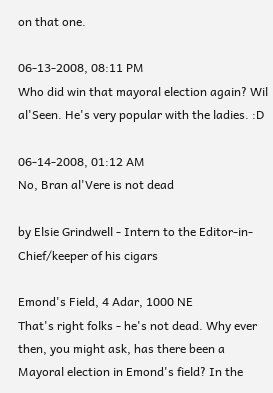on that one.

06-13-2008, 08:11 PM
Who did win that mayoral election again? Wil al'Seen. He's very popular with the ladies. :D

06-14-2008, 01:12 AM
No, Bran al'Vere is not dead

by Elsie Grindwell - Intern to the Editor-in-Chief/keeper of his cigars

Emond's Field, 4 Adar, 1000 NE
That's right folks - he's not dead. Why ever then, you might ask, has there been a Mayoral election in Emond's field? In the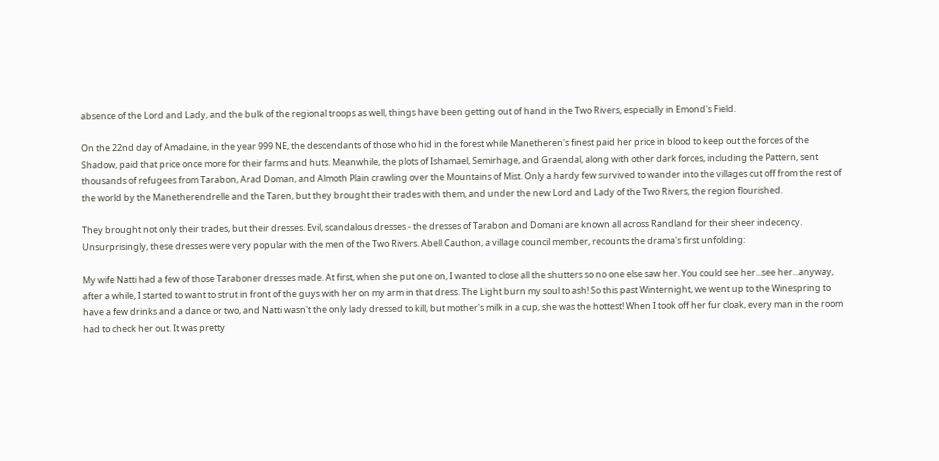absence of the Lord and Lady, and the bulk of the regional troops as well, things have been getting out of hand in the Two Rivers, especially in Emond's Field.

On the 22nd day of Amadaine, in the year 999 NE, the descendants of those who hid in the forest while Manetheren's finest paid her price in blood to keep out the forces of the Shadow, paid that price once more for their farms and huts. Meanwhile, the plots of Ishamael, Semirhage, and Graendal, along with other dark forces, including the Pattern, sent thousands of refugees from Tarabon, Arad Doman, and Almoth Plain crawling over the Mountains of Mist. Only a hardy few survived to wander into the villages cut off from the rest of the world by the Manetherendrelle and the Taren, but they brought their trades with them, and under the new Lord and Lady of the Two Rivers, the region flourished.

They brought not only their trades, but their dresses. Evil, scandalous dresses - the dresses of Tarabon and Domani are known all across Randland for their sheer indecency. Unsurprisingly, these dresses were very popular with the men of the Two Rivers. Abell Cauthon, a village council member, recounts the drama's first unfolding:

My wife Natti had a few of those Taraboner dresses made. At first, when she put one on, I wanted to close all the shutters so no one else saw her. You could see her...see her...anyway, after a while, I started to want to strut in front of the guys with her on my arm in that dress. The Light burn my soul to ash! So this past Winternight, we went up to the Winespring to have a few drinks and a dance or two, and Natti wasn't the only lady dressed to kill, but mother's milk in a cup, she was the hottest! When I took off her fur cloak, every man in the room had to check her out. It was pretty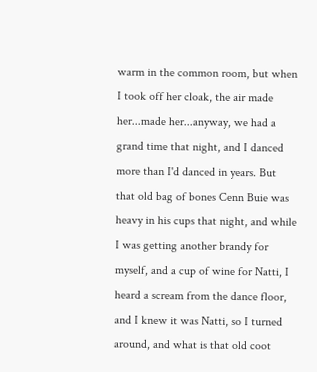warm in the common room, but when I took off her cloak, the air made her...made her...anyway, we had a grand time that night, and I danced more than I'd danced in years. But that old bag of bones Cenn Buie was heavy in his cups that night, and while I was getting another brandy for myself, and a cup of wine for Natti, I heard a scream from the dance floor, and I knew it was Natti, so I turned around, and what is that old coot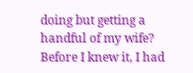doing but getting a handful of my wife? Before I knew it, I had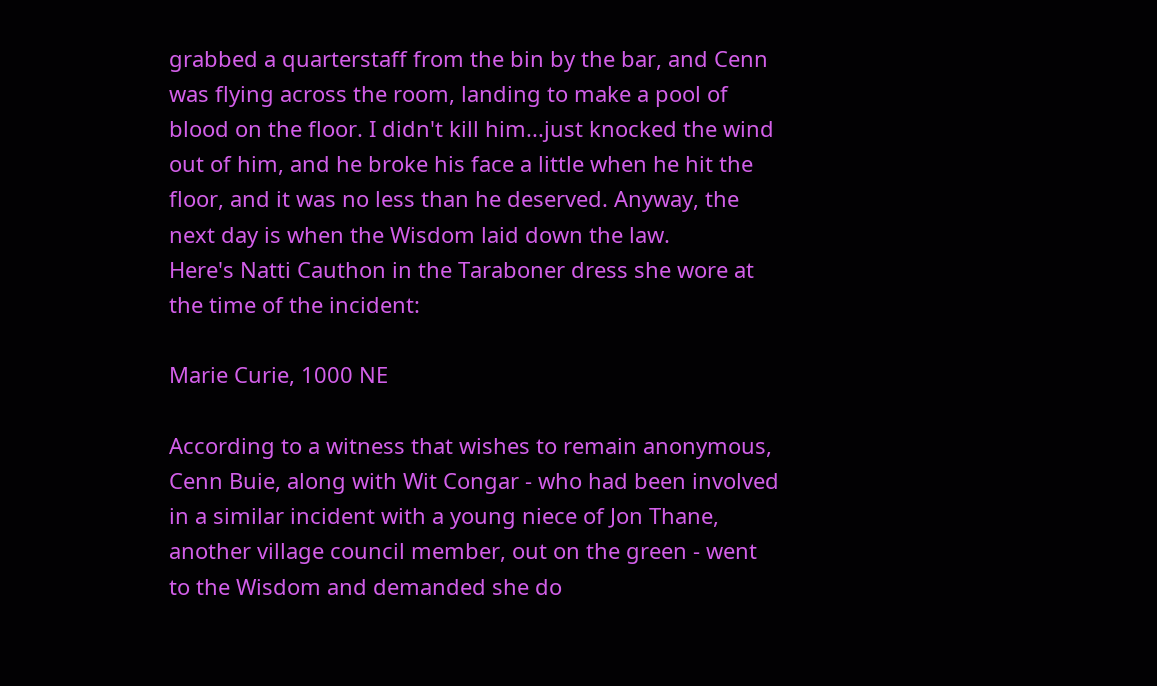grabbed a quarterstaff from the bin by the bar, and Cenn was flying across the room, landing to make a pool of blood on the floor. I didn't kill him...just knocked the wind out of him, and he broke his face a little when he hit the floor, and it was no less than he deserved. Anyway, the next day is when the Wisdom laid down the law.
Here's Natti Cauthon in the Taraboner dress she wore at the time of the incident:

Marie Curie, 1000 NE

According to a witness that wishes to remain anonymous, Cenn Buie, along with Wit Congar - who had been involved in a similar incident with a young niece of Jon Thane, another village council member, out on the green - went to the Wisdom and demanded she do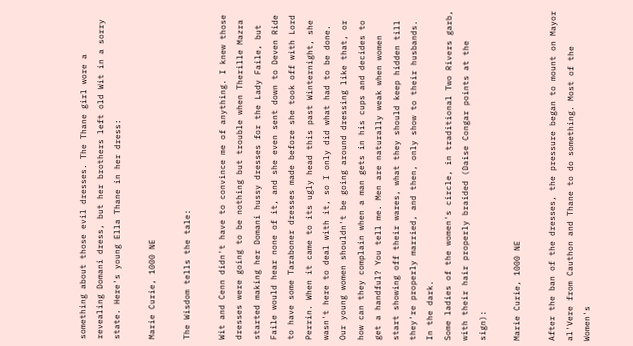something about those evil dresses. The Thane girl wore a revealing Domani dress, but her brothers left old Wit in a sorry state. Here's young Ella Thane in her dress:

Marie Curie, 1000 NE

The Wisdom tells the tale:

Wit and Cenn didn't have to convince me of anything. I knew those dresses were going to be nothing but trouble when Therille Mazra started making her Domani hussy dresses for the Lady Faile, but Faile would hear none of it, and she even sent down to Deven Ride to have some Taraboner dresses made before she took off with Lord Perrin. When it came to its ugly head this past Winternight, she wasn't here to deal with it, so I only did what had to be done. Our young women shouldn't be going around dressing like that, or how can they complain when a man gets in his cups and decides to get a handful? You tell me. Men are naturally weak when women start showing off their wares, what they should keep hidden till they're properly married, and then, only show to their husbands. In the dark.
Some ladies of the women's circle, in traditional Two Rivers garb, with their hair properly braided (Daise Congar points at the sign):

Marie Curie, 1000 NE

After the ban of the dresses, the pressure began to mount on Mayor al'Vere from Cauthon and Thane to do something. Most of the Women's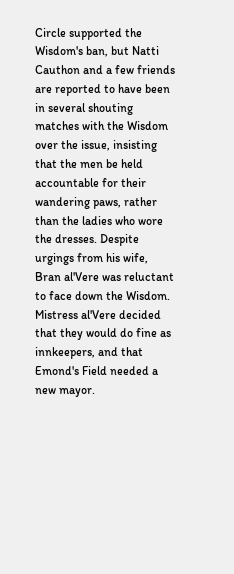Circle supported the Wisdom's ban, but Natti Cauthon and a few friends are reported to have been in several shouting matches with the Wisdom over the issue, insisting that the men be held accountable for their wandering paws, rather than the ladies who wore the dresses. Despite urgings from his wife, Bran al'Vere was reluctant to face down the Wisdom. Mistress al'Vere decided that they would do fine as innkeepers, and that Emond's Field needed a new mayor.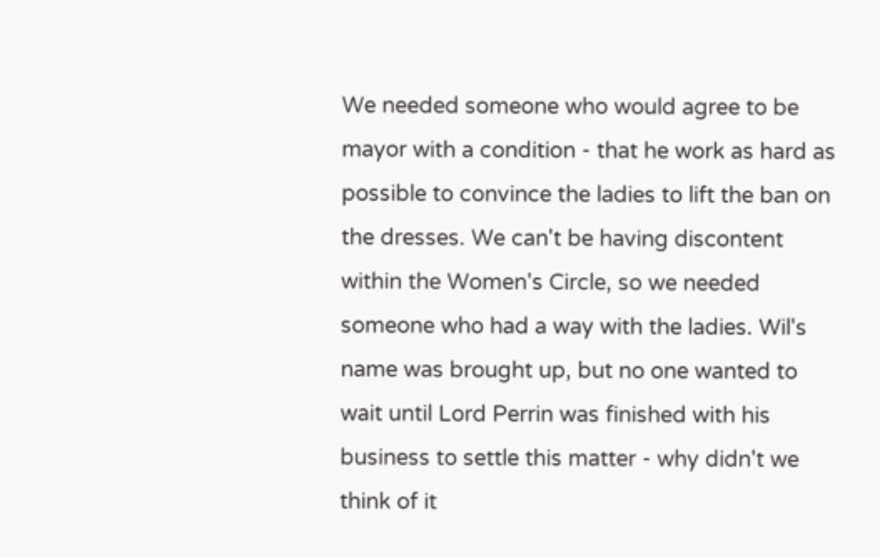We needed someone who would agree to be mayor with a condition - that he work as hard as possible to convince the ladies to lift the ban on the dresses. We can't be having discontent within the Women's Circle, so we needed someone who had a way with the ladies. Wil's name was brought up, but no one wanted to wait until Lord Perrin was finished with his business to settle this matter - why didn't we think of it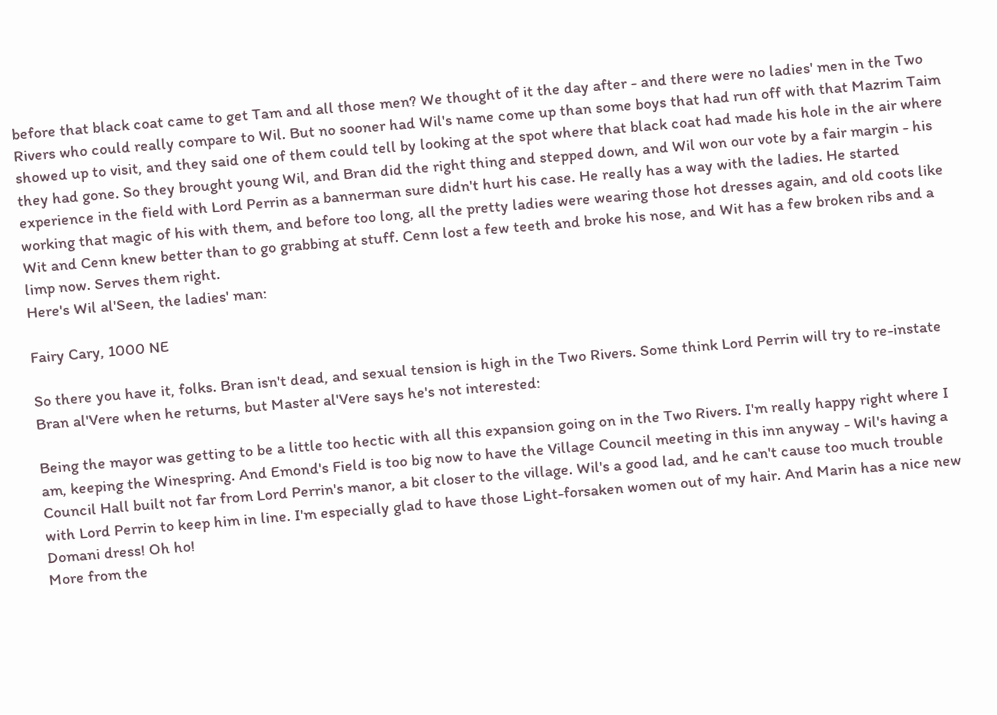before that black coat came to get Tam and all those men? We thought of it the day after - and there were no ladies' men in the Two Rivers who could really compare to Wil. But no sooner had Wil's name come up than some boys that had run off with that Mazrim Taim showed up to visit, and they said one of them could tell by looking at the spot where that black coat had made his hole in the air where they had gone. So they brought young Wil, and Bran did the right thing and stepped down, and Wil won our vote by a fair margin - his experience in the field with Lord Perrin as a bannerman sure didn't hurt his case. He really has a way with the ladies. He started working that magic of his with them, and before too long, all the pretty ladies were wearing those hot dresses again, and old coots like Wit and Cenn knew better than to go grabbing at stuff. Cenn lost a few teeth and broke his nose, and Wit has a few broken ribs and a limp now. Serves them right.
Here's Wil al'Seen, the ladies' man:

Fairy Cary, 1000 NE

So there you have it, folks. Bran isn't dead, and sexual tension is high in the Two Rivers. Some think Lord Perrin will try to re-instate Bran al'Vere when he returns, but Master al'Vere says he's not interested:

Being the mayor was getting to be a little too hectic with all this expansion going on in the Two Rivers. I'm really happy right where I am, keeping the Winespring. And Emond's Field is too big now to have the Village Council meeting in this inn anyway - Wil's having a Council Hall built not far from Lord Perrin's manor, a bit closer to the village. Wil's a good lad, and he can't cause too much trouble with Lord Perrin to keep him in line. I'm especially glad to have those Light-forsaken women out of my hair. And Marin has a nice new Domani dress! Oh ho!
More from the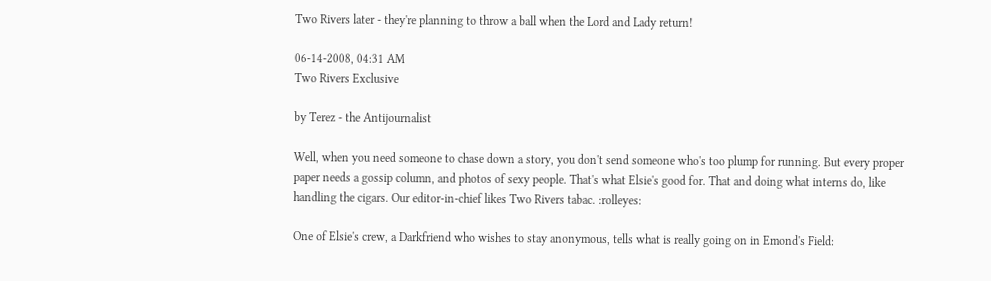Two Rivers later - they're planning to throw a ball when the Lord and Lady return!

06-14-2008, 04:31 AM
Two Rivers Exclusive

by Terez - the Antijournalist

Well, when you need someone to chase down a story, you don't send someone who's too plump for running. But every proper paper needs a gossip column, and photos of sexy people. That's what Elsie's good for. That and doing what interns do, like handling the cigars. Our editor-in-chief likes Two Rivers tabac. :rolleyes:

One of Elsie's crew, a Darkfriend who wishes to stay anonymous, tells what is really going on in Emond's Field: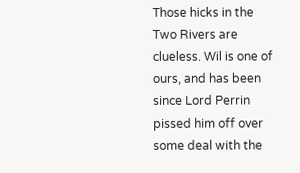Those hicks in the Two Rivers are clueless. Wil is one of ours, and has been since Lord Perrin pissed him off over some deal with the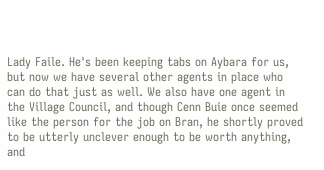Lady Faile. He's been keeping tabs on Aybara for us, but now we have several other agents in place who can do that just as well. We also have one agent in the Village Council, and though Cenn Buie once seemed like the person for the job on Bran, he shortly proved to be utterly unclever enough to be worth anything, and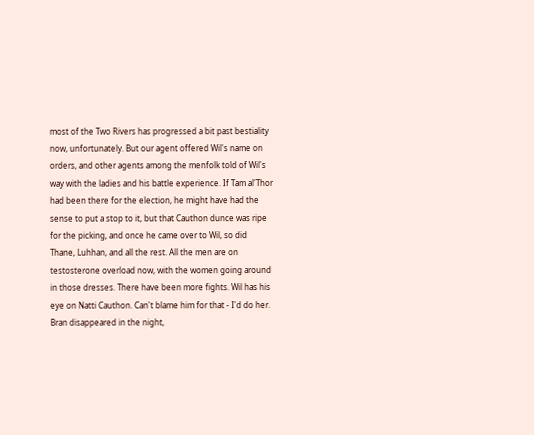most of the Two Rivers has progressed a bit past bestiality now, unfortunately. But our agent offered Wil's name on orders, and other agents among the menfolk told of Wil's way with the ladies and his battle experience. If Tam al'Thor had been there for the election, he might have had the sense to put a stop to it, but that Cauthon dunce was ripe for the picking, and once he came over to Wil, so did Thane, Luhhan, and all the rest. All the men are on testosterone overload now, with the women going around in those dresses. There have been more fights. Wil has his eye on Natti Cauthon. Can't blame him for that - I'd do her. Bran disappeared in the night,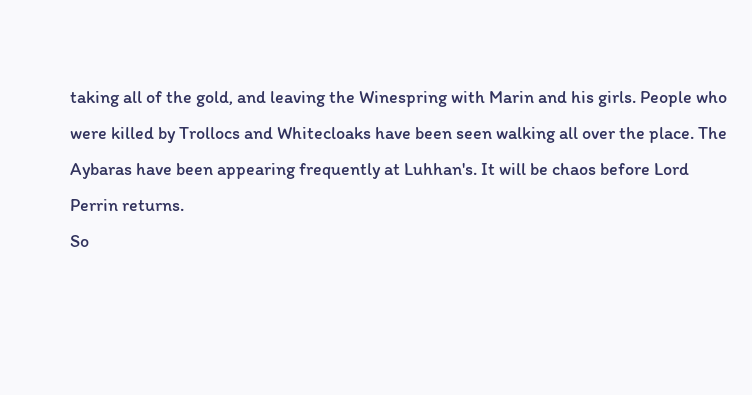taking all of the gold, and leaving the Winespring with Marin and his girls. People who were killed by Trollocs and Whitecloaks have been seen walking all over the place. The Aybaras have been appearing frequently at Luhhan's. It will be chaos before Lord Perrin returns.
So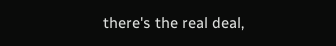there's the real deal,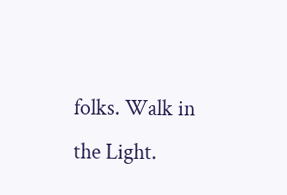folks. Walk in the Light.